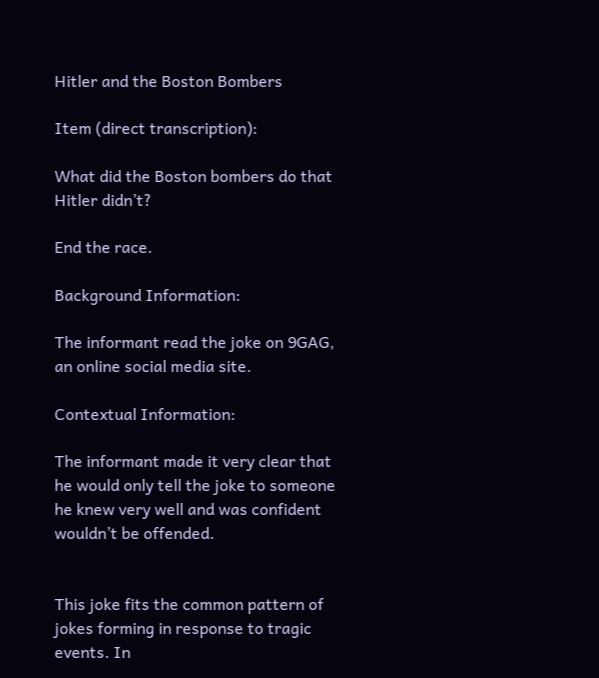Hitler and the Boston Bombers

Item (direct transcription):

What did the Boston bombers do that Hitler didn’t?

End the race.

Background Information:

The informant read the joke on 9GAG, an online social media site.

Contextual Information:

The informant made it very clear that he would only tell the joke to someone he knew very well and was confident wouldn’t be offended.


This joke fits the common pattern of jokes forming in response to tragic events. In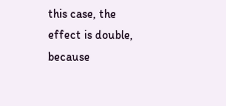this case, the effect is double, because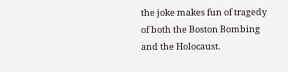the joke makes fun of tragedy of both the Boston Bombing and the Holocaust.